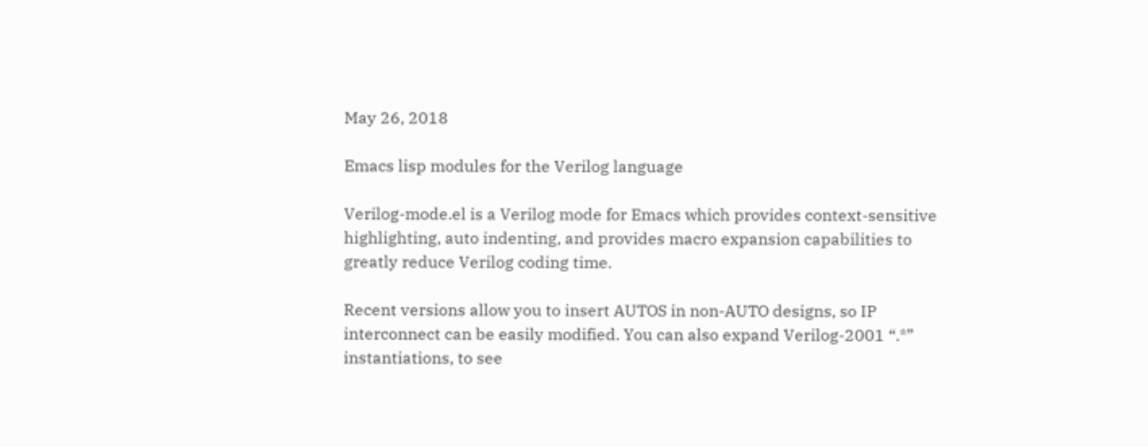May 26, 2018

Emacs lisp modules for the Verilog language

Verilog-mode.el is a Verilog mode for Emacs which provides context-sensitive highlighting, auto indenting, and provides macro expansion capabilities to greatly reduce Verilog coding time.

Recent versions allow you to insert AUTOS in non-AUTO designs, so IP interconnect can be easily modified. You can also expand Verilog-2001 “.*” instantiations, to see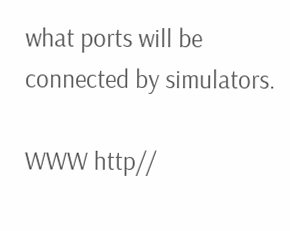what ports will be connected by simulators.

WWW http//